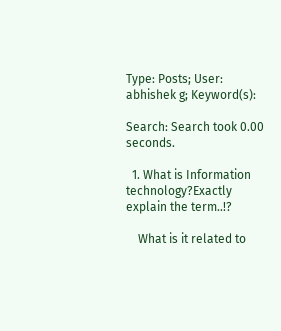Type: Posts; User: abhishek g; Keyword(s):

Search: Search took 0.00 seconds.

  1. What is Information technology?Exactly explain the term..!?

    What is it related to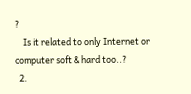?
    Is it related to only Internet or computer soft & hard too..?
  2.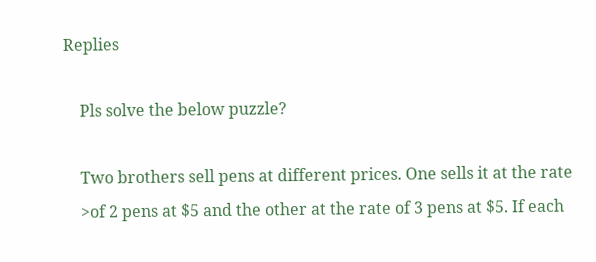Replies

    Pls solve the below puzzle?

    Two brothers sell pens at different prices. One sells it at the rate
    >of 2 pens at $5 and the other at the rate of 3 pens at $5. If each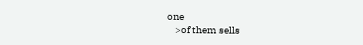one
    >of them sells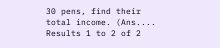30 pens, find their total income. (Ans....
Results 1 to 2 of 2